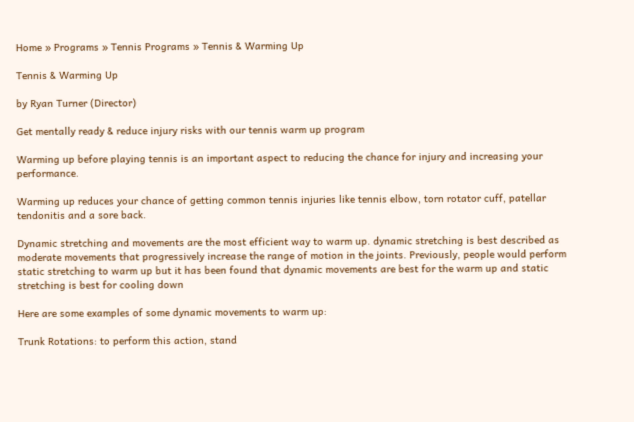Home » Programs » Tennis Programs » Tennis & Warming Up

Tennis & Warming Up

by Ryan Turner (Director)

Get mentally ready & reduce injury risks with our tennis warm up program

Warming up before playing tennis is an important aspect to reducing the chance for injury and increasing your performance.

Warming up reduces your chance of getting common tennis injuries like tennis elbow, torn rotator cuff, patellar tendonitis and a sore back.

Dynamic stretching and movements are the most efficient way to warm up. dynamic stretching is best described as moderate movements that progressively increase the range of motion in the joints. Previously, people would perform static stretching to warm up but it has been found that dynamic movements are best for the warm up and static stretching is best for cooling down

Here are some examples of some dynamic movements to warm up:

Trunk Rotations: to perform this action, stand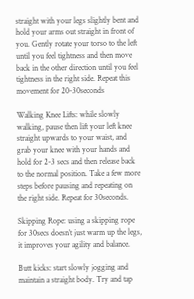straight with your legs slightly bent and hold your arms out straight in front of you. Gently rotate your torso to the left until you feel tightness and then move back in the other direction until you feel tightness in the right side. Repeat this movement for 20-30seconds

Walking Knee Lifts: while slowly walking, pause then lift your left knee straight upwards to your waist, and grab your knee with your hands and hold for 2-3 secs and then release back to the normal position. Take a few more steps before pausing and repeating on the right side. Repeat for 30seconds.

Skipping Rope: using a skipping rope for 30secs doesn’t just warm up the legs, it improves your agility and balance.

Butt kicks: start slowly jogging and maintain a straight body. Try and tap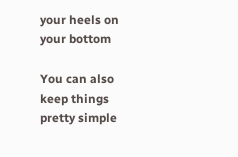your heels on your bottom

You can also keep things pretty simple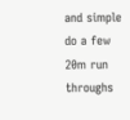and simple do a few 20m run throughs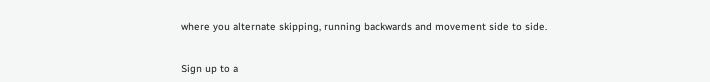where you alternate skipping, running backwards and movement side to side.


Sign up to a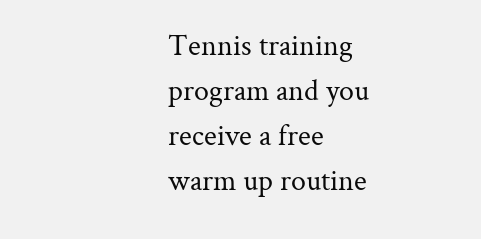Tennis training program and you receive a free warm up routine